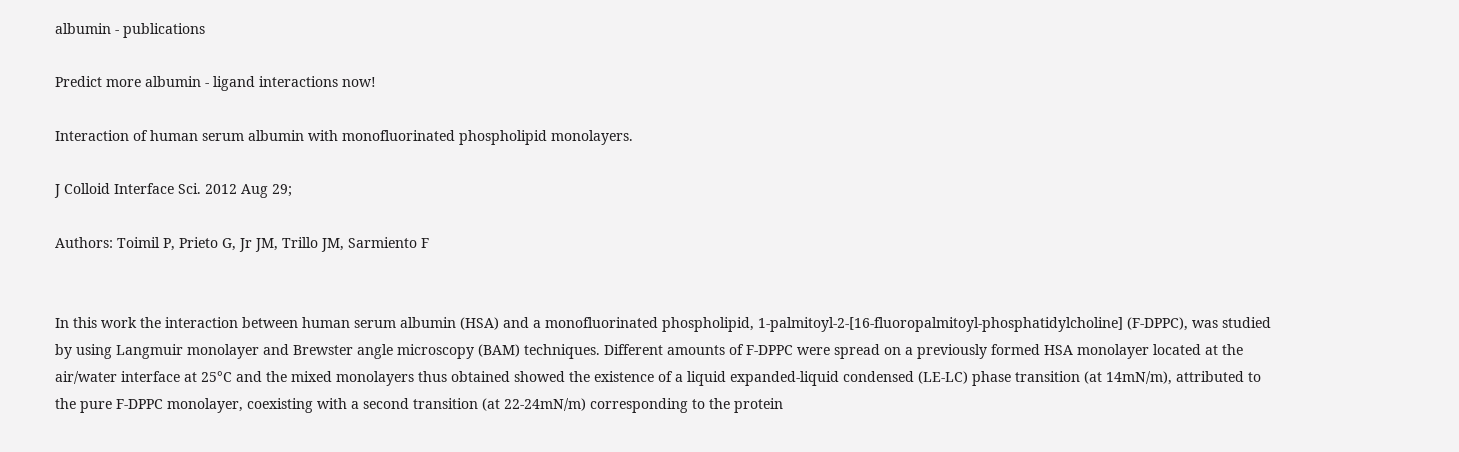albumin - publications

Predict more albumin - ligand interactions now!

Interaction of human serum albumin with monofluorinated phospholipid monolayers.

J Colloid Interface Sci. 2012 Aug 29;

Authors: Toimil P, Prieto G, Jr JM, Trillo JM, Sarmiento F


In this work the interaction between human serum albumin (HSA) and a monofluorinated phospholipid, 1-palmitoyl-2-[16-fluoropalmitoyl-phosphatidylcholine] (F-DPPC), was studied by using Langmuir monolayer and Brewster angle microscopy (BAM) techniques. Different amounts of F-DPPC were spread on a previously formed HSA monolayer located at the air/water interface at 25°C and the mixed monolayers thus obtained showed the existence of a liquid expanded-liquid condensed (LE-LC) phase transition (at 14mN/m), attributed to the pure F-DPPC monolayer, coexisting with a second transition (at 22-24mN/m) corresponding to the protein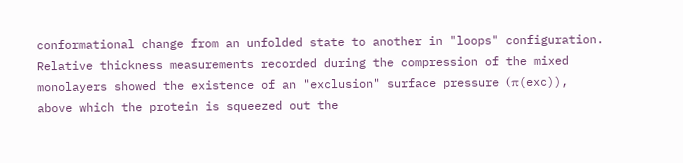conformational change from an unfolded state to another in "loops" configuration. Relative thickness measurements recorded during the compression of the mixed monolayers showed the existence of an "exclusion" surface pressure (π(exc)), above which the protein is squeezed out the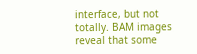interface, but not totally. BAM images reveal that some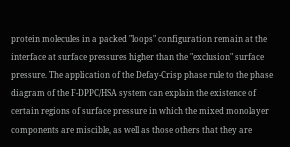protein molecules in a packed "loops" configuration remain at the interface at surface pressures higher than the "exclusion" surface pressure. The application of the Defay-Crisp phase rule to the phase diagram of the F-DPPC/HSA system can explain the existence of certain regions of surface pressure in which the mixed monolayer components are miscible, as well as those others that they are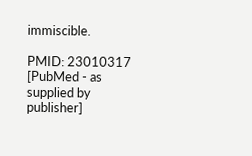immiscible.

PMID: 23010317 [PubMed - as supplied by publisher]